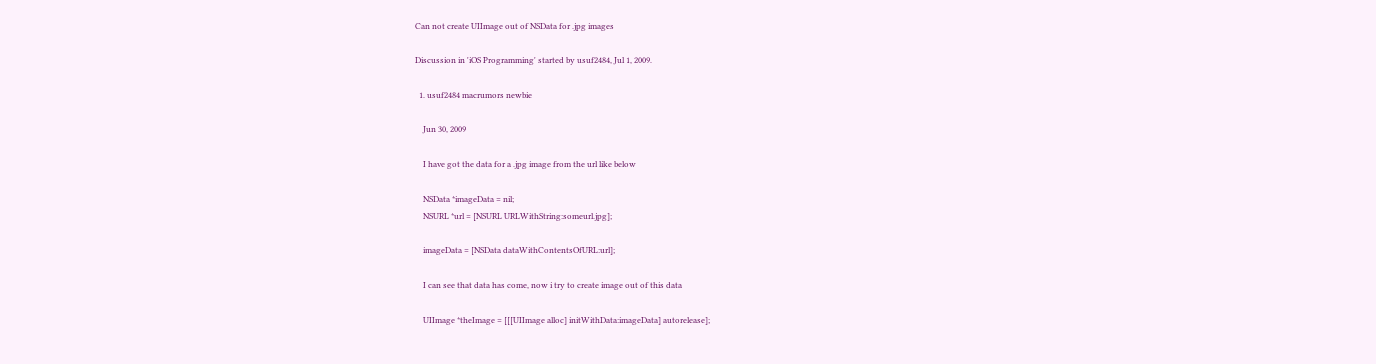Can not create UIImage out of NSData for .jpg images

Discussion in 'iOS Programming' started by usuf2484, Jul 1, 2009.

  1. usuf2484 macrumors newbie

    Jun 30, 2009

    I have got the data for a .jpg image from the url like below

    NSData *imageData = nil;
    NSURL *url = [NSURL URLWithString:someurl.jpg];

    imageData = [NSData dataWithContentsOfURL:url];

    I can see that data has come, now i try to create image out of this data

    UIImage *theImage = [[[UIImage alloc] initWithData:imageData] autorelease];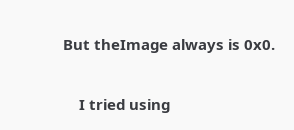But theImage always is 0x0.

    I tried using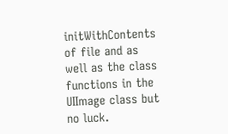initWithContents of file and as well as the class functions in the UIImage class but no luck.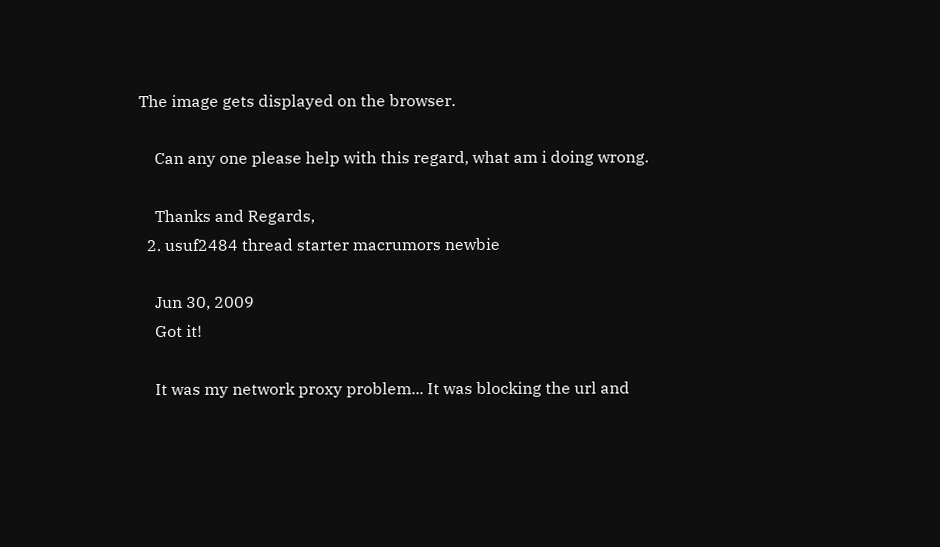The image gets displayed on the browser.

    Can any one please help with this regard, what am i doing wrong.

    Thanks and Regards,
  2. usuf2484 thread starter macrumors newbie

    Jun 30, 2009
    Got it!

    It was my network proxy problem... It was blocking the url and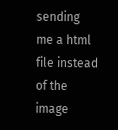sending me a html file instead of the image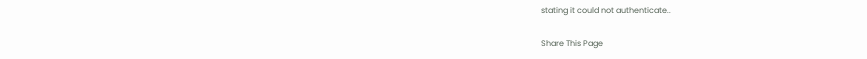stating it could not authenticate..

Share This Page